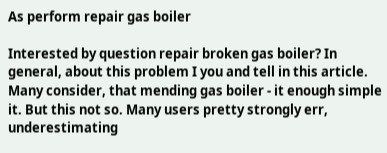As perform repair gas boiler

Interested by question repair broken gas boiler? In general, about this problem I you and tell in this article.
Many consider, that mending gas boiler - it enough simple it. But this not so. Many users pretty strongly err, underestimating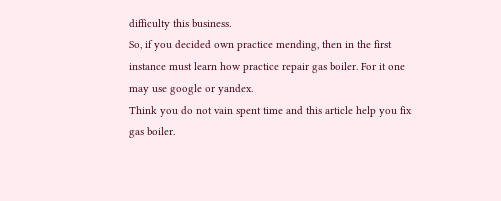difficulty this business.
So, if you decided own practice mending, then in the first instance must learn how practice repair gas boiler. For it one may use google or yandex.
Think you do not vain spent time and this article help you fix gas boiler.